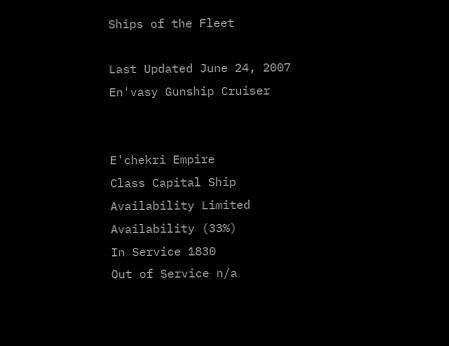Ships of the Fleet

Last Updated June 24, 2007
En'vasy Gunship Cruiser


E'chekri Empire
Class Capital Ship
Availability Limited Availability (33%)
In Service 1830
Out of Service n/a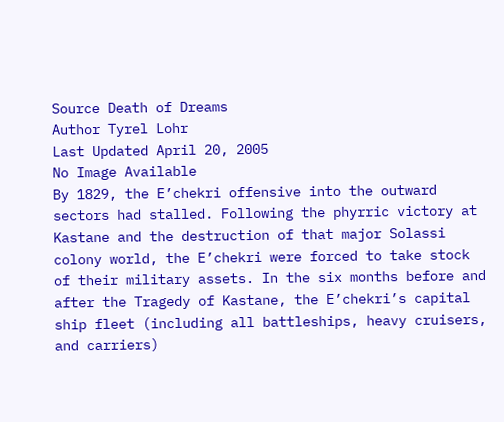Source Death of Dreams
Author Tyrel Lohr
Last Updated April 20, 2005
No Image Available
By 1829, the E’chekri offensive into the outward sectors had stalled. Following the phyrric victory at Kastane and the destruction of that major Solassi colony world, the E’chekri were forced to take stock of their military assets. In the six months before and after the Tragedy of Kastane, the E’chekri’s capital ship fleet (including all battleships, heavy cruisers, and carriers)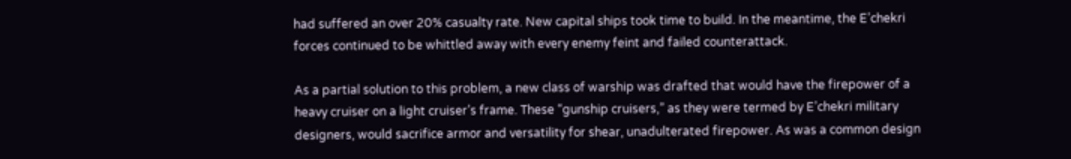had suffered an over 20% casualty rate. New capital ships took time to build. In the meantime, the E’chekri forces continued to be whittled away with every enemy feint and failed counterattack.

As a partial solution to this problem, a new class of warship was drafted that would have the firepower of a heavy cruiser on a light cruiser’s frame. These “gunship cruisers,” as they were termed by E’chekri military designers, would sacrifice armor and versatility for shear, unadulterated firepower. As was a common design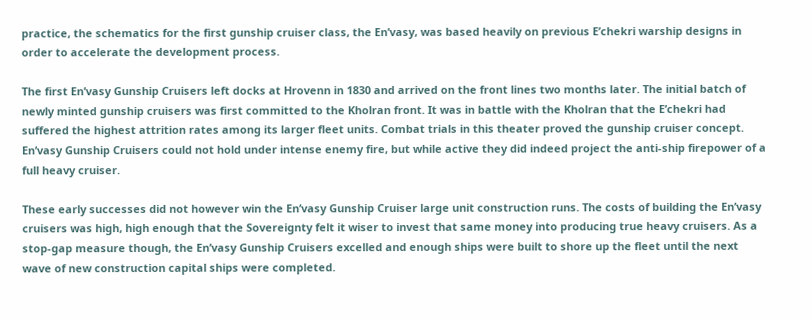practice, the schematics for the first gunship cruiser class, the En’vasy, was based heavily on previous E’chekri warship designs in order to accelerate the development process.

The first En’vasy Gunship Cruisers left docks at Hrovenn in 1830 and arrived on the front lines two months later. The initial batch of newly minted gunship cruisers was first committed to the Kholran front. It was in battle with the Kholran that the E’chekri had suffered the highest attrition rates among its larger fleet units. Combat trials in this theater proved the gunship cruiser concept. En’vasy Gunship Cruisers could not hold under intense enemy fire, but while active they did indeed project the anti-ship firepower of a full heavy cruiser.

These early successes did not however win the En’vasy Gunship Cruiser large unit construction runs. The costs of building the En’vasy cruisers was high, high enough that the Sovereignty felt it wiser to invest that same money into producing true heavy cruisers. As a stop-gap measure though, the En’vasy Gunship Cruisers excelled and enough ships were built to shore up the fleet until the next wave of new construction capital ships were completed.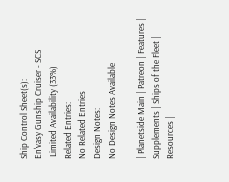Ship Control Sheet(s):
En'vasy Gunship Cruiser - SCS
 Limited Availability (33%)
Related Entries:
No Related Entries
Design Notes:
No Design Notes Available

| Planetside Main | Patreon | Features | Supplements | Ships of the Fleet | Resources |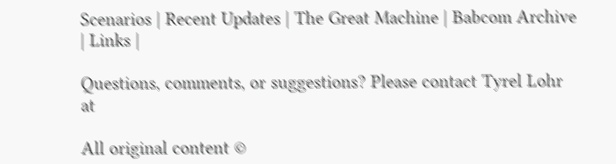Scenarios | Recent Updates | The Great Machine | Babcom Archive | Links |

Questions, comments, or suggestions? Please contact Tyrel Lohr at

All original content ©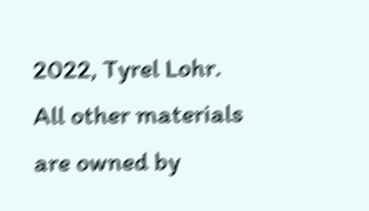2022, Tyrel Lohr.
All other materials are owned by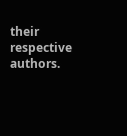their respective authors.